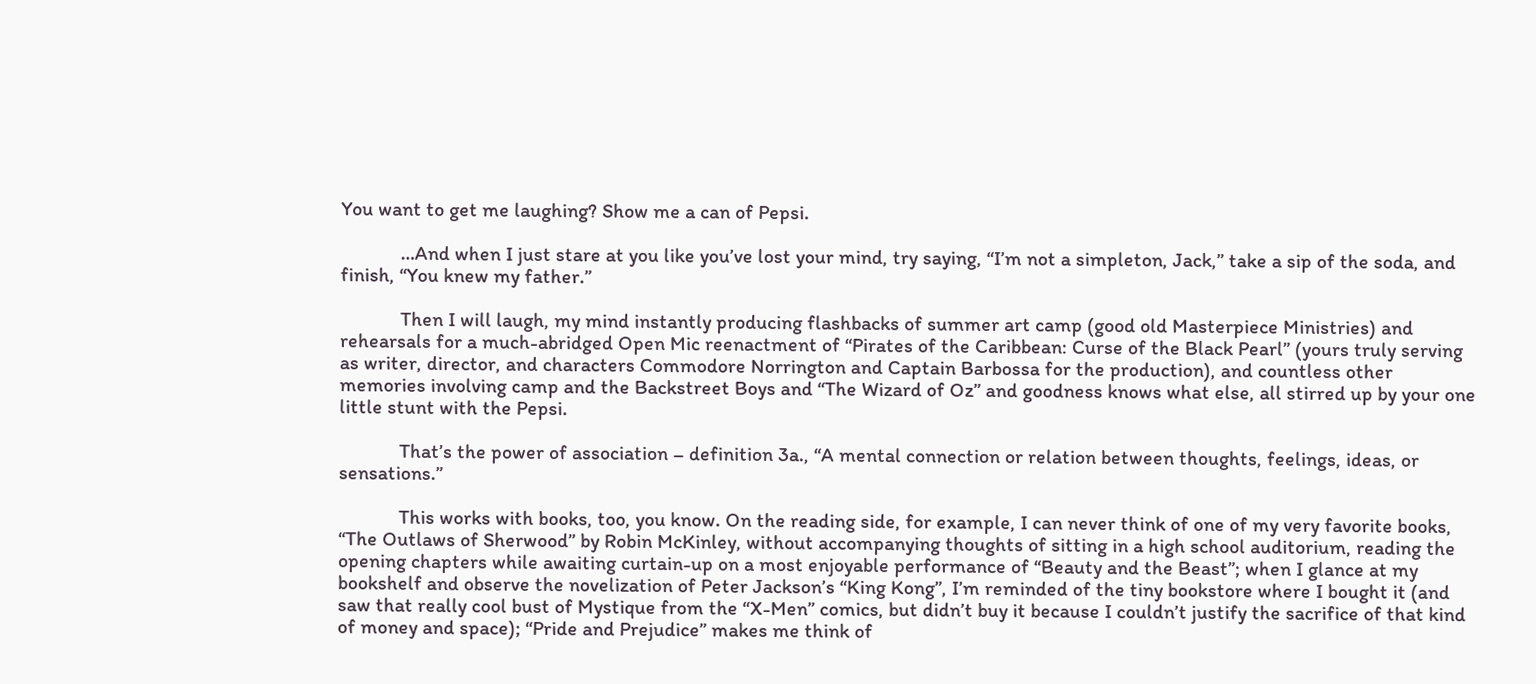You want to get me laughing? Show me a can of Pepsi.

            …And when I just stare at you like you’ve lost your mind, try saying, “I’m not a simpleton, Jack,” take a sip of the soda, and finish, “You knew my father.”

            Then I will laugh, my mind instantly producing flashbacks of summer art camp (good old Masterpiece Ministries) and rehearsals for a much-abridged Open Mic reenactment of “Pirates of the Caribbean: Curse of the Black Pearl” (yours truly serving as writer, director, and characters Commodore Norrington and Captain Barbossa for the production), and countless other memories involving camp and the Backstreet Boys and “The Wizard of Oz” and goodness knows what else, all stirred up by your one little stunt with the Pepsi.

            That’s the power of association – definition 3a., “A mental connection or relation between thoughts, feelings, ideas, or sensations.”

            This works with books, too, you know. On the reading side, for example, I can never think of one of my very favorite books, “The Outlaws of Sherwood” by Robin McKinley, without accompanying thoughts of sitting in a high school auditorium, reading the opening chapters while awaiting curtain-up on a most enjoyable performance of “Beauty and the Beast”; when I glance at my bookshelf and observe the novelization of Peter Jackson’s “King Kong”, I’m reminded of the tiny bookstore where I bought it (and saw that really cool bust of Mystique from the “X-Men” comics, but didn’t buy it because I couldn’t justify the sacrifice of that kind of money and space); “Pride and Prejudice” makes me think of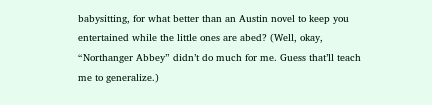babysitting, for what better than an Austin novel to keep you entertained while the little ones are abed? (Well, okay, “Northanger Abbey” didn’t do much for me. Guess that’ll teach me to generalize.)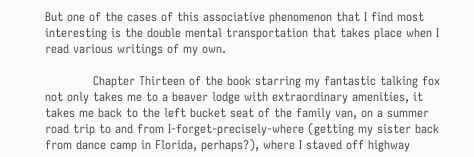But one of the cases of this associative phenomenon that I find most interesting is the double mental transportation that takes place when I read various writings of my own.

            Chapter Thirteen of the book starring my fantastic talking fox not only takes me to a beaver lodge with extraordinary amenities, it takes me back to the left bucket seat of the family van, on a summer road trip to and from I-forget-precisely-where (getting my sister back from dance camp in Florida, perhaps?), where I staved off highway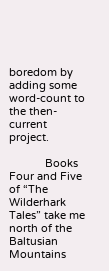boredom by adding some word-count to the then-current project.

            Books Four and Five of “The Wilderhark Tales” take me north of the Baltusian Mountains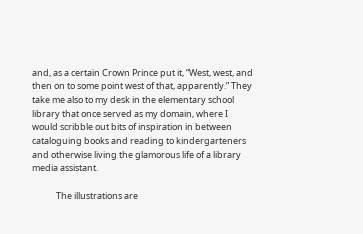and, as a certain Crown Prince put it, “West, west, and then on to some point west of that, apparently.” They take me also to my desk in the elementary school library that once served as my domain, where I would scribble out bits of inspiration in between cataloguing books and reading to kindergarteners and otherwise living the glamorous life of a library media assistant.

            The illustrations are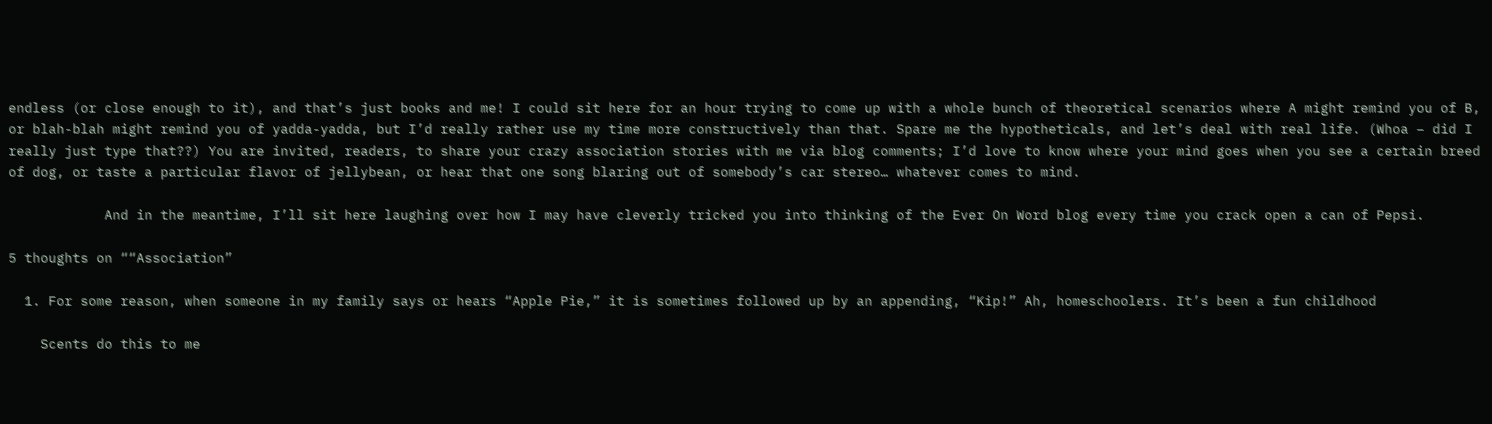endless (or close enough to it), and that’s just books and me! I could sit here for an hour trying to come up with a whole bunch of theoretical scenarios where A might remind you of B, or blah-blah might remind you of yadda-yadda, but I’d really rather use my time more constructively than that. Spare me the hypotheticals, and let’s deal with real life. (Whoa – did I really just type that??) You are invited, readers, to share your crazy association stories with me via blog comments; I’d love to know where your mind goes when you see a certain breed of dog, or taste a particular flavor of jellybean, or hear that one song blaring out of somebody’s car stereo… whatever comes to mind.

            And in the meantime, I’ll sit here laughing over how I may have cleverly tricked you into thinking of the Ever On Word blog every time you crack open a can of Pepsi.

5 thoughts on ““Association”

  1. For some reason, when someone in my family says or hears “Apple Pie,” it is sometimes followed up by an appending, “Kip!” Ah, homeschoolers. It’s been a fun childhood

    Scents do this to me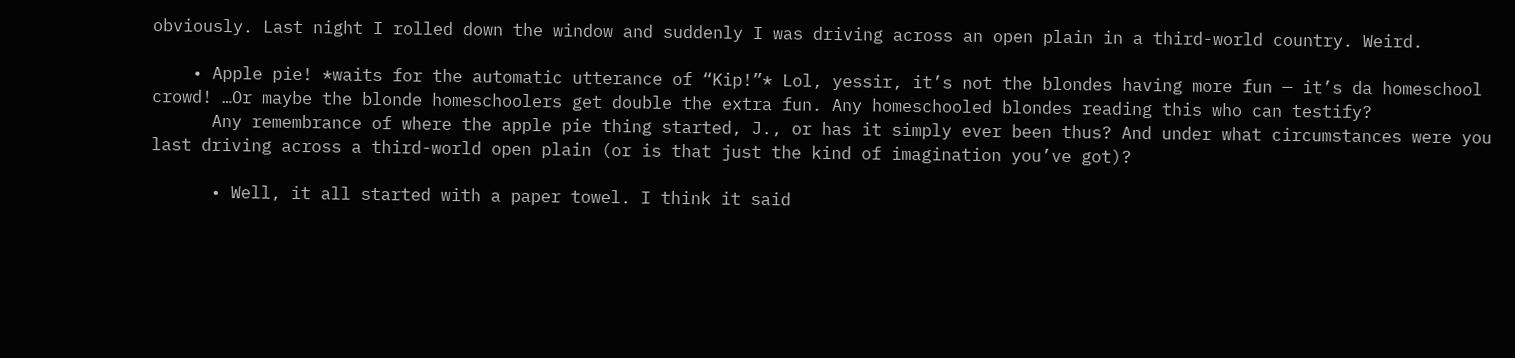obviously. Last night I rolled down the window and suddenly I was driving across an open plain in a third-world country. Weird.

    • Apple pie! *waits for the automatic utterance of “Kip!”* Lol, yessir, it’s not the blondes having more fun — it’s da homeschool crowd! …Or maybe the blonde homeschoolers get double the extra fun. Any homeschooled blondes reading this who can testify?
      Any remembrance of where the apple pie thing started, J., or has it simply ever been thus? And under what circumstances were you last driving across a third-world open plain (or is that just the kind of imagination you’ve got)?

      • Well, it all started with a paper towel. I think it said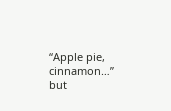“Apple pie, cinnamon…” but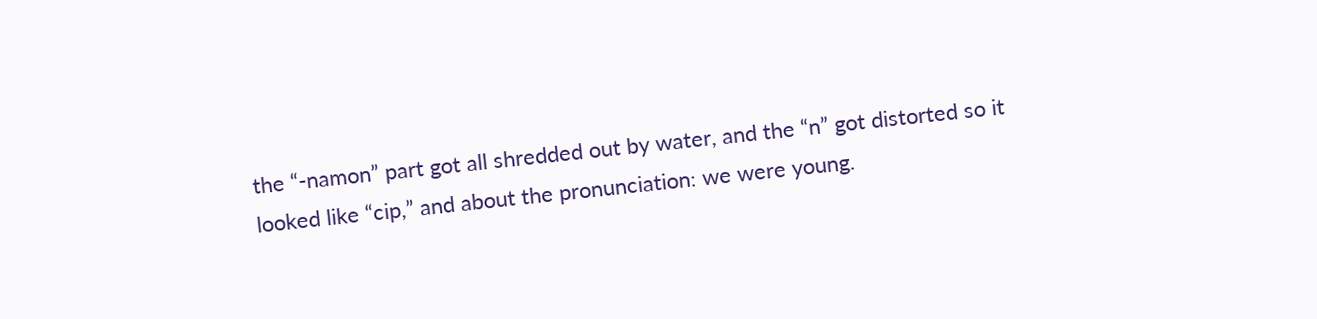the “-namon” part got all shredded out by water, and the “n” got distorted so it looked like “cip,” and about the pronunciation: we were young.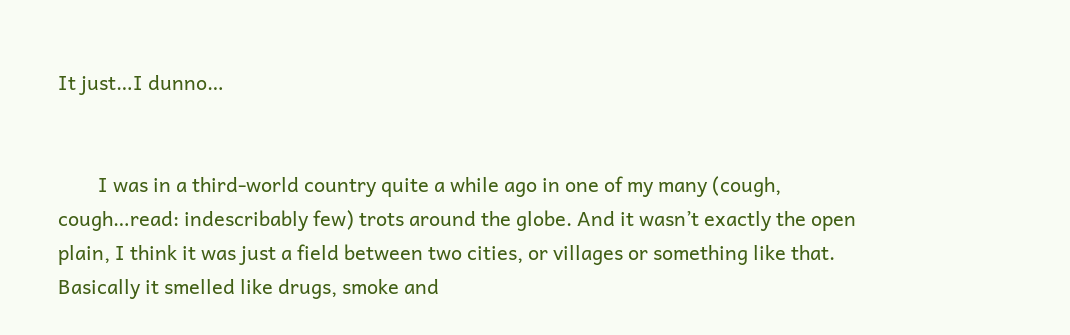It just…I dunno…


        I was in a third-world country quite a while ago in one of my many (cough, cough…read: indescribably few) trots around the globe. And it wasn’t exactly the open plain, I think it was just a field between two cities, or villages or something like that. Basically it smelled like drugs, smoke and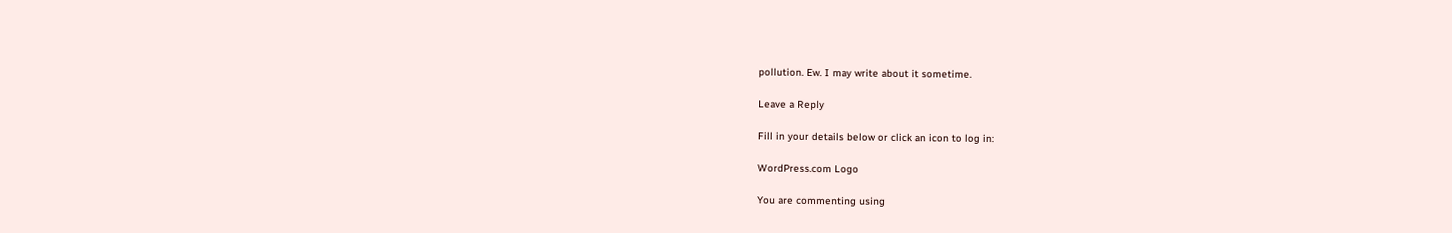pollution. Ew. I may write about it sometime.

Leave a Reply

Fill in your details below or click an icon to log in:

WordPress.com Logo

You are commenting using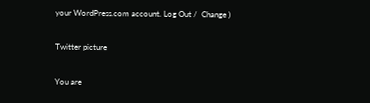your WordPress.com account. Log Out /  Change )

Twitter picture

You are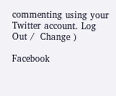commenting using your Twitter account. Log Out /  Change )

Facebook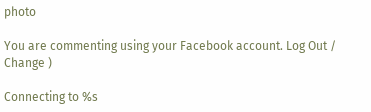photo

You are commenting using your Facebook account. Log Out /  Change )

Connecting to %s